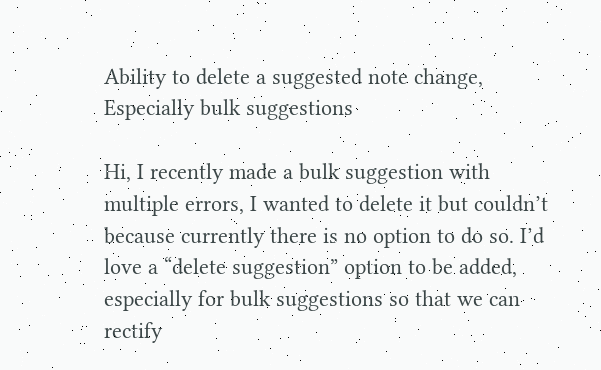Ability to delete a suggested note change, Especially bulk suggestions

Hi, I recently made a bulk suggestion with multiple errors, I wanted to delete it but couldn’t because currently there is no option to do so. I’d love a “delete suggestion” option to be added, especially for bulk suggestions so that we can rectify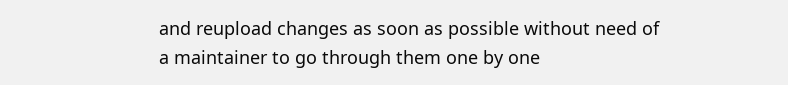and reupload changes as soon as possible without need of a maintainer to go through them one by one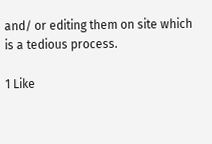and/ or editing them on site which is a tedious process.

1 Like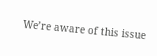We’re aware of this issue